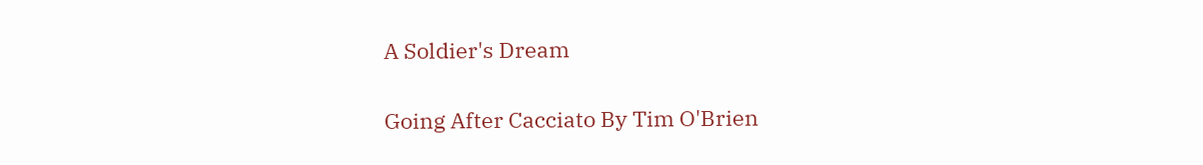A Soldier's Dream

Going After Cacciato By Tim O'Brien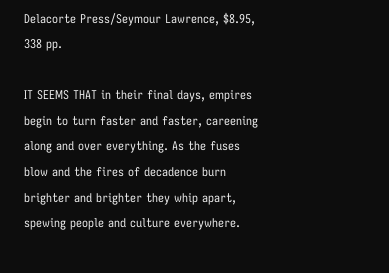Delacorte Press/Seymour Lawrence, $8.95, 338 pp.

IT SEEMS THAT in their final days, empires begin to turn faster and faster, careening along and over everything. As the fuses blow and the fires of decadence burn brighter and brighter they whip apart, spewing people and culture everywhere.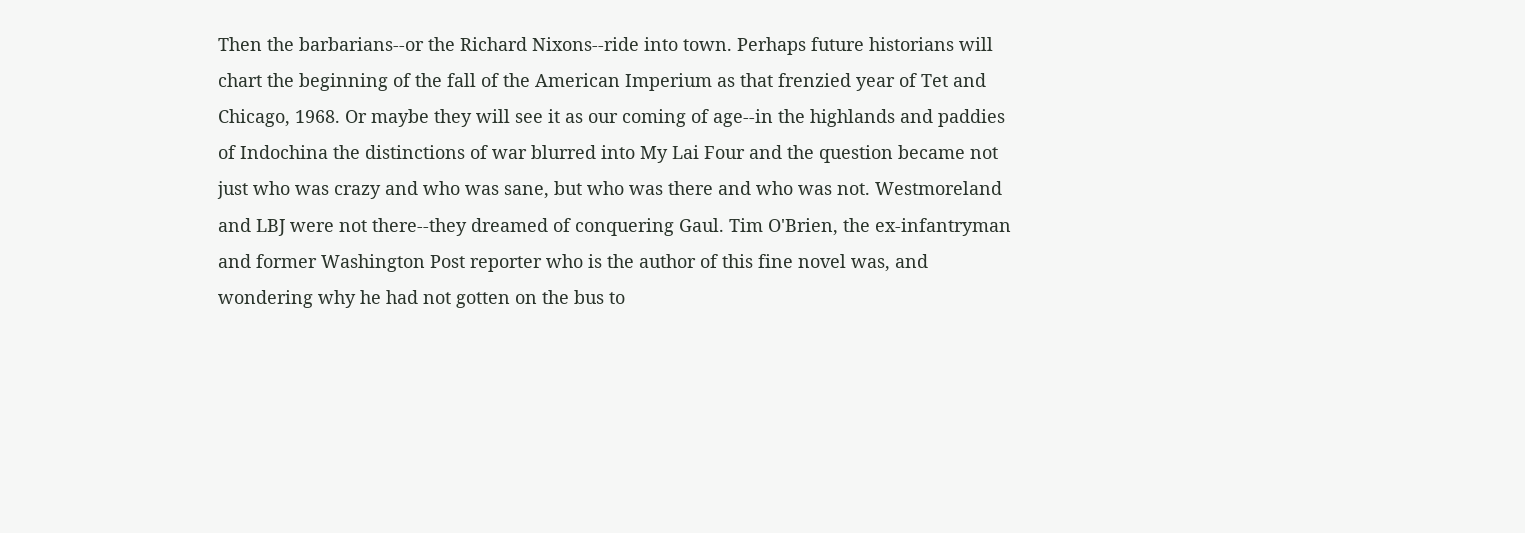Then the barbarians--or the Richard Nixons--ride into town. Perhaps future historians will chart the beginning of the fall of the American Imperium as that frenzied year of Tet and Chicago, 1968. Or maybe they will see it as our coming of age--in the highlands and paddies of Indochina the distinctions of war blurred into My Lai Four and the question became not just who was crazy and who was sane, but who was there and who was not. Westmoreland and LBJ were not there--they dreamed of conquering Gaul. Tim O'Brien, the ex-infantryman and former Washington Post reporter who is the author of this fine novel was, and wondering why he had not gotten on the bus to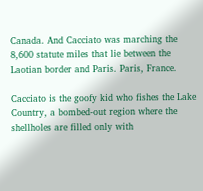Canada. And Cacciato was marching the 8,600 statute miles that lie between the Laotian border and Paris. Paris, France.

Cacciato is the goofy kid who fishes the Lake Country, a bombed-out region where the shellholes are filled only with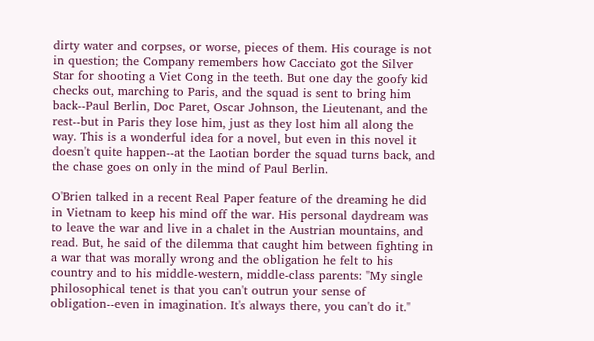dirty water and corpses, or worse, pieces of them. His courage is not in question; the Company remembers how Cacciato got the Silver Star for shooting a Viet Cong in the teeth. But one day the goofy kid checks out, marching to Paris, and the squad is sent to bring him back--Paul Berlin, Doc Paret, Oscar Johnson, the Lieutenant, and the rest--but in Paris they lose him, just as they lost him all along the way. This is a wonderful idea for a novel, but even in this novel it doesn't quite happen--at the Laotian border the squad turns back, and the chase goes on only in the mind of Paul Berlin.

O'Brien talked in a recent Real Paper feature of the dreaming he did in Vietnam to keep his mind off the war. His personal daydream was to leave the war and live in a chalet in the Austrian mountains, and read. But, he said of the dilemma that caught him between fighting in a war that was morally wrong and the obligation he felt to his country and to his middle-western, middle-class parents: "My single philosophical tenet is that you can't outrun your sense of obligation--even in imagination. It's always there, you can't do it."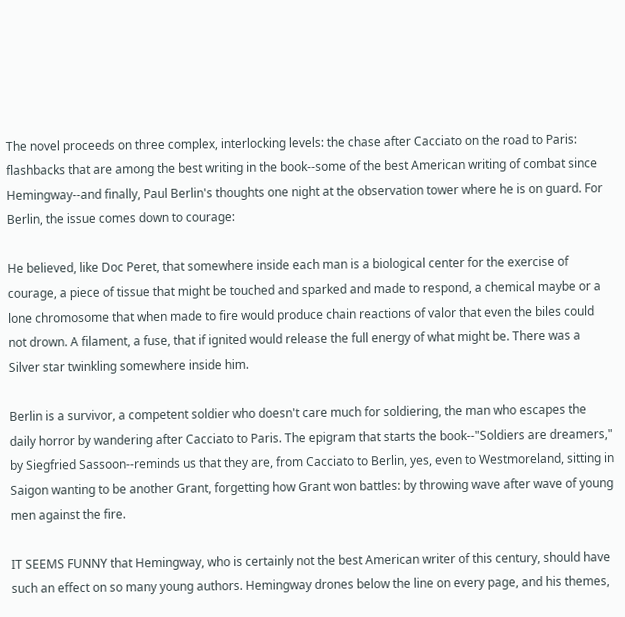The novel proceeds on three complex, interlocking levels: the chase after Cacciato on the road to Paris: flashbacks that are among the best writing in the book--some of the best American writing of combat since Hemingway--and finally, Paul Berlin's thoughts one night at the observation tower where he is on guard. For Berlin, the issue comes down to courage:

He believed, like Doc Peret, that somewhere inside each man is a biological center for the exercise of courage, a piece of tissue that might be touched and sparked and made to respond, a chemical maybe or a lone chromosome that when made to fire would produce chain reactions of valor that even the biles could not drown. A filament, a fuse, that if ignited would release the full energy of what might be. There was a Silver star twinkling somewhere inside him.

Berlin is a survivor, a competent soldier who doesn't care much for soldiering, the man who escapes the daily horror by wandering after Cacciato to Paris. The epigram that starts the book--"Soldiers are dreamers," by Siegfried Sassoon--reminds us that they are, from Cacciato to Berlin, yes, even to Westmoreland, sitting in Saigon wanting to be another Grant, forgetting how Grant won battles: by throwing wave after wave of young men against the fire.

IT SEEMS FUNNY that Hemingway, who is certainly not the best American writer of this century, should have such an effect on so many young authors. Hemingway drones below the line on every page, and his themes,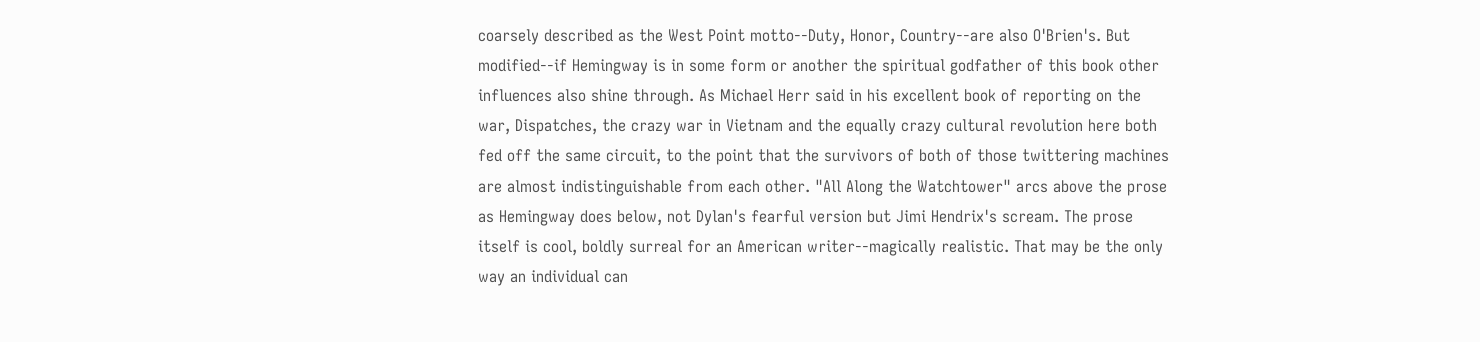coarsely described as the West Point motto--Duty, Honor, Country--are also O'Brien's. But modified--if Hemingway is in some form or another the spiritual godfather of this book other influences also shine through. As Michael Herr said in his excellent book of reporting on the war, Dispatches, the crazy war in Vietnam and the equally crazy cultural revolution here both fed off the same circuit, to the point that the survivors of both of those twittering machines are almost indistinguishable from each other. "All Along the Watchtower" arcs above the prose as Hemingway does below, not Dylan's fearful version but Jimi Hendrix's scream. The prose itself is cool, boldly surreal for an American writer--magically realistic. That may be the only way an individual can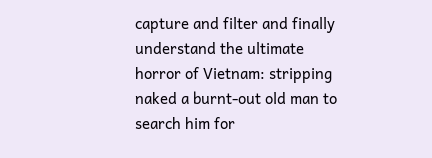capture and filter and finally understand the ultimate horror of Vietnam: stripping naked a burnt-out old man to search him for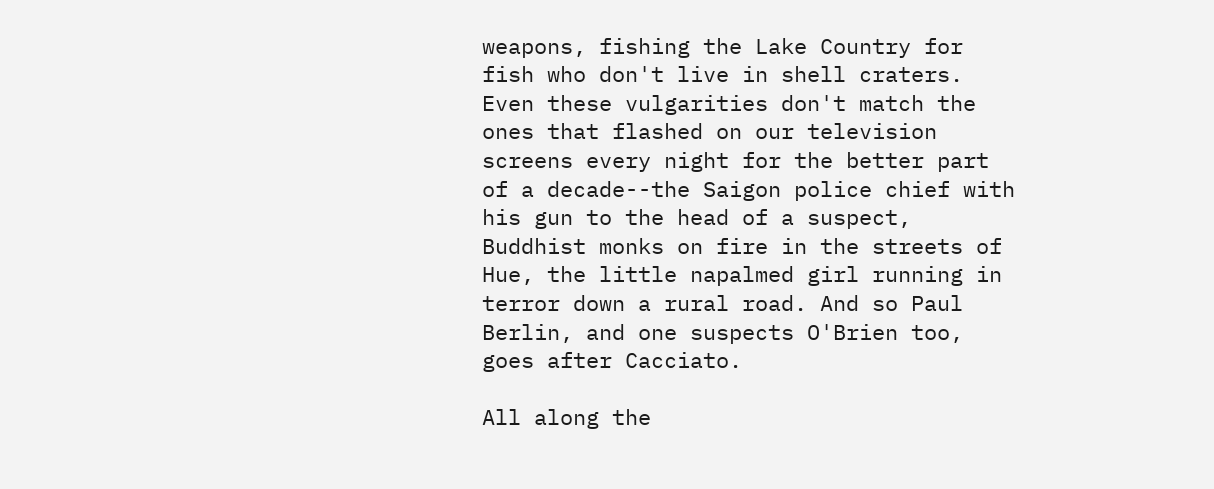weapons, fishing the Lake Country for fish who don't live in shell craters. Even these vulgarities don't match the ones that flashed on our television screens every night for the better part of a decade--the Saigon police chief with his gun to the head of a suspect, Buddhist monks on fire in the streets of Hue, the little napalmed girl running in terror down a rural road. And so Paul Berlin, and one suspects O'Brien too, goes after Cacciato.

All along the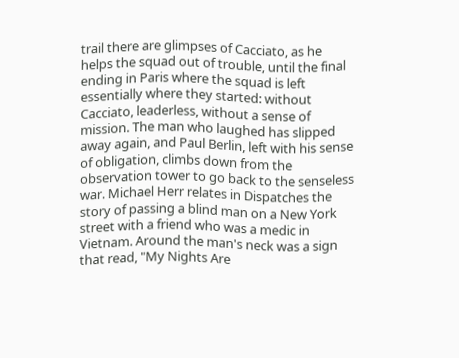trail there are glimpses of Cacciato, as he helps the squad out of trouble, until the final ending in Paris where the squad is left essentially where they started: without Cacciato, leaderless, without a sense of mission. The man who laughed has slipped away again, and Paul Berlin, left with his sense of obligation, climbs down from the observation tower to go back to the senseless war. Michael Herr relates in Dispatches the story of passing a blind man on a New York street with a friend who was a medic in Vietnam. Around the man's neck was a sign that read, "My Nights Are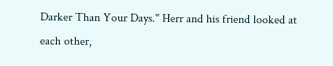Darker Than Your Days." Herr and his friend looked at each other,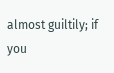almost guiltily; if you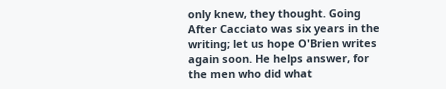only knew, they thought. Going After Cacciato was six years in the writing; let us hope O'Brien writes again soon. He helps answer, for the men who did what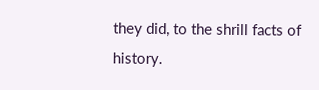they did, to the shrill facts of history.